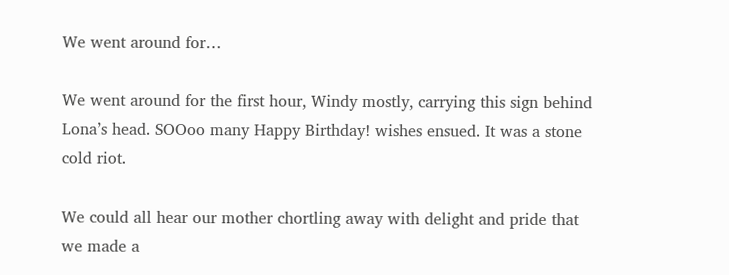We went around for…

We went around for the first hour, Windy mostly, carrying this sign behind Lona’s head. SOOoo many Happy Birthday! wishes ensued. It was a stone cold riot.

We could all hear our mother chortling away with delight and pride that we made a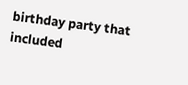birthday party that included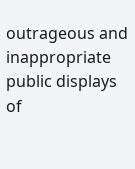outrageous and inappropriate public displays of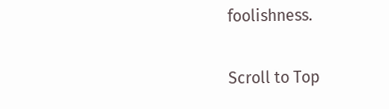foolishness.

Scroll to Top